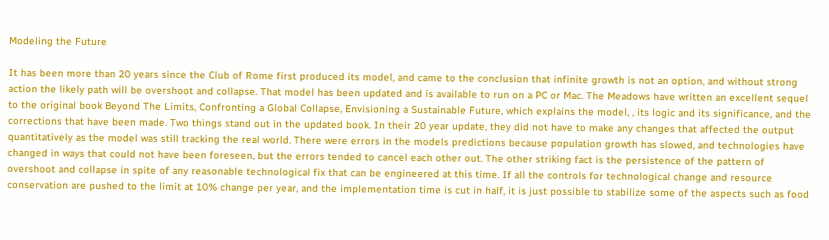Modeling the Future

It has been more than 20 years since the Club of Rome first produced its model, and came to the conclusion that infinite growth is not an option, and without strong action the likely path will be overshoot and collapse. That model has been updated and is available to run on a PC or Mac. The Meadows have written an excellent sequel to the original book Beyond The Limits, Confronting a Global Collapse, Envisioning a Sustainable Future, which explains the model, , its logic and its significance, and the corrections that have been made. Two things stand out in the updated book. In their 20 year update, they did not have to make any changes that affected the output quantitatively as the model was still tracking the real world. There were errors in the models predictions because population growth has slowed, and technologies have changed in ways that could not have been foreseen, but the errors tended to cancel each other out. The other striking fact is the persistence of the pattern of overshoot and collapse in spite of any reasonable technological fix that can be engineered at this time. If all the controls for technological change and resource conservation are pushed to the limit at 10% change per year, and the implementation time is cut in half, it is just possible to stabilize some of the aspects such as food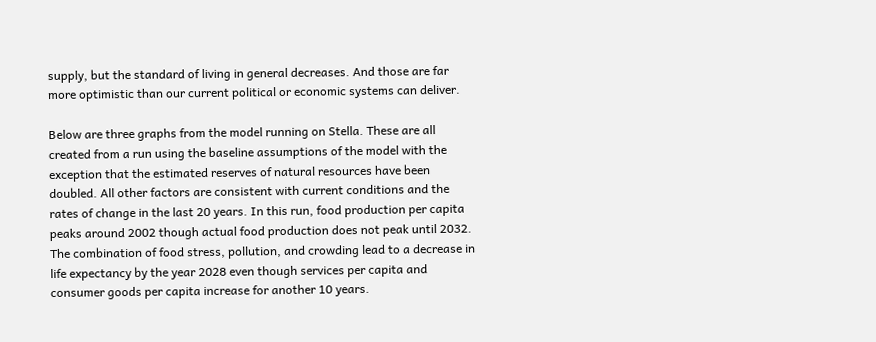supply, but the standard of living in general decreases. And those are far more optimistic than our current political or economic systems can deliver.

Below are three graphs from the model running on Stella. These are all created from a run using the baseline assumptions of the model with the exception that the estimated reserves of natural resources have been doubled. All other factors are consistent with current conditions and the rates of change in the last 20 years. In this run, food production per capita peaks around 2002 though actual food production does not peak until 2032. The combination of food stress, pollution, and crowding lead to a decrease in life expectancy by the year 2028 even though services per capita and consumer goods per capita increase for another 10 years.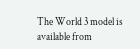The World 3 model is available from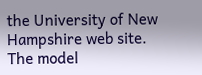the University of New Hampshire web site.
The model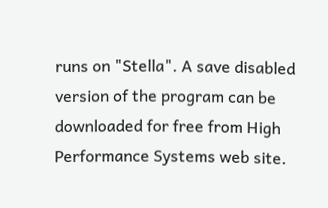runs on "Stella". A save disabled version of the program can be downloaded for free from High Performance Systems web site.